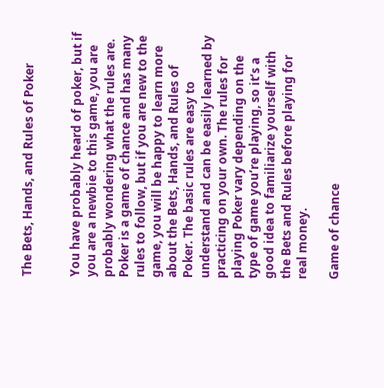The Bets, Hands, and Rules of Poker


You have probably heard of poker, but if you are a newbie to this game, you are probably wondering what the rules are. Poker is a game of chance and has many rules to follow, but if you are new to the game, you will be happy to learn more about the Bets, Hands, and Rules of Poker. The basic rules are easy to understand and can be easily learned by practicing on your own. The rules for playing Poker vary depending on the type of game you’re playing, so it’s a good idea to familiarize yourself with the Bets and Rules before playing for real money.

Game of chance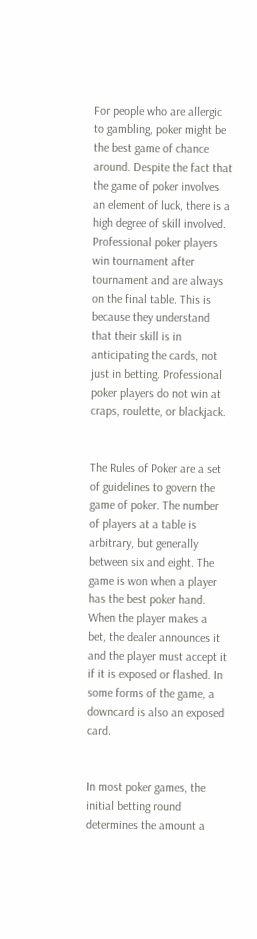For people who are allergic to gambling, poker might be the best game of chance around. Despite the fact that the game of poker involves an element of luck, there is a high degree of skill involved. Professional poker players win tournament after tournament and are always on the final table. This is because they understand that their skill is in anticipating the cards, not just in betting. Professional poker players do not win at craps, roulette, or blackjack.


The Rules of Poker are a set of guidelines to govern the game of poker. The number of players at a table is arbitrary, but generally between six and eight. The game is won when a player has the best poker hand. When the player makes a bet, the dealer announces it and the player must accept it if it is exposed or flashed. In some forms of the game, a downcard is also an exposed card.


In most poker games, the initial betting round determines the amount a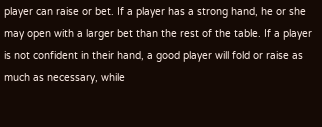player can raise or bet. If a player has a strong hand, he or she may open with a larger bet than the rest of the table. If a player is not confident in their hand, a good player will fold or raise as much as necessary, while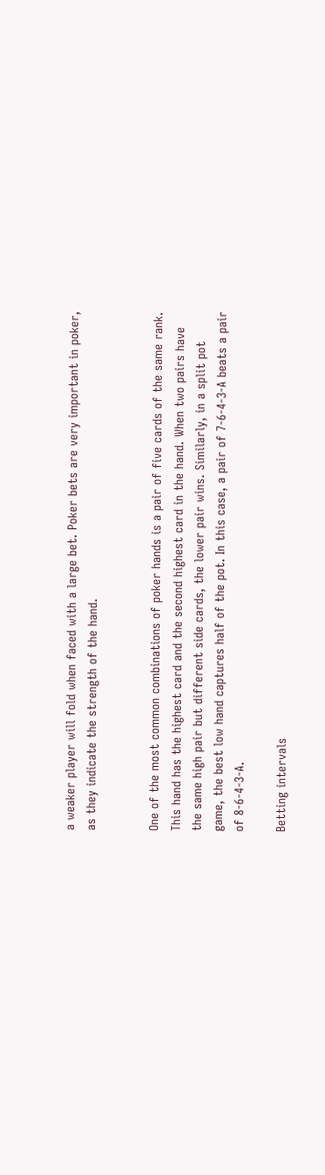a weaker player will fold when faced with a large bet. Poker bets are very important in poker, as they indicate the strength of the hand.


One of the most common combinations of poker hands is a pair of five cards of the same rank. This hand has the highest card and the second highest card in the hand. When two pairs have the same high pair but different side cards, the lower pair wins. Similarly, in a split pot game, the best low hand captures half of the pot. In this case, a pair of 7-6-4-3-A beats a pair of 8-6-4-3-A.

Betting intervals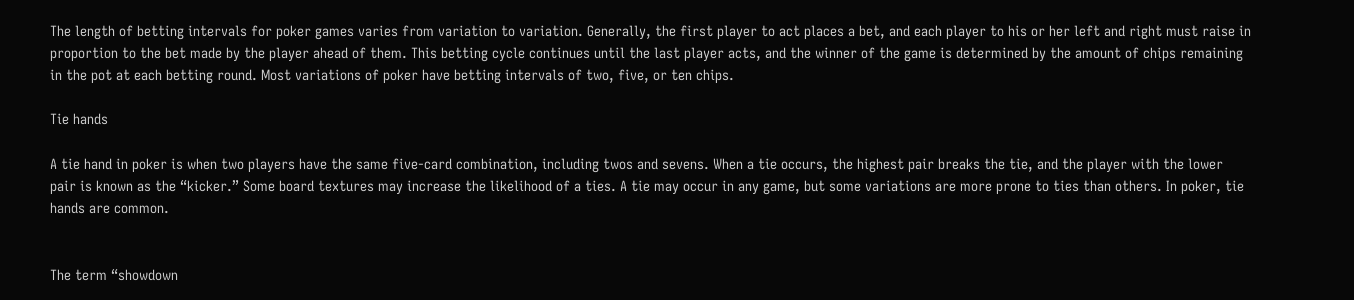The length of betting intervals for poker games varies from variation to variation. Generally, the first player to act places a bet, and each player to his or her left and right must raise in proportion to the bet made by the player ahead of them. This betting cycle continues until the last player acts, and the winner of the game is determined by the amount of chips remaining in the pot at each betting round. Most variations of poker have betting intervals of two, five, or ten chips.

Tie hands

A tie hand in poker is when two players have the same five-card combination, including twos and sevens. When a tie occurs, the highest pair breaks the tie, and the player with the lower pair is known as the “kicker.” Some board textures may increase the likelihood of a ties. A tie may occur in any game, but some variations are more prone to ties than others. In poker, tie hands are common.


The term “showdown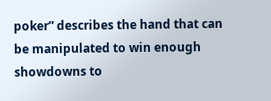poker” describes the hand that can be manipulated to win enough showdowns to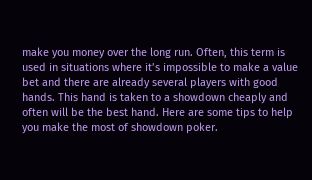make you money over the long run. Often, this term is used in situations where it’s impossible to make a value bet and there are already several players with good hands. This hand is taken to a showdown cheaply and often will be the best hand. Here are some tips to help you make the most of showdown poker.